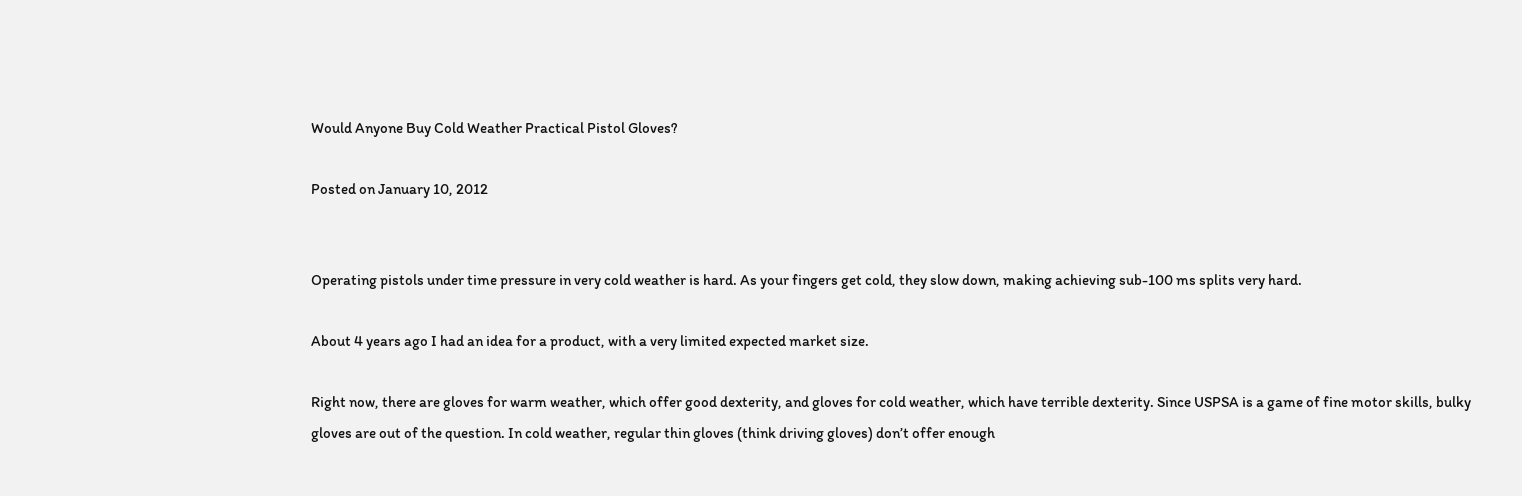Would Anyone Buy Cold Weather Practical Pistol Gloves?

Posted on January 10, 2012


Operating pistols under time pressure in very cold weather is hard. As your fingers get cold, they slow down, making achieving sub-100 ms splits very hard.

About 4 years ago I had an idea for a product, with a very limited expected market size.

Right now, there are gloves for warm weather, which offer good dexterity, and gloves for cold weather, which have terrible dexterity. Since USPSA is a game of fine motor skills, bulky gloves are out of the question. In cold weather, regular thin gloves (think driving gloves) don’t offer enough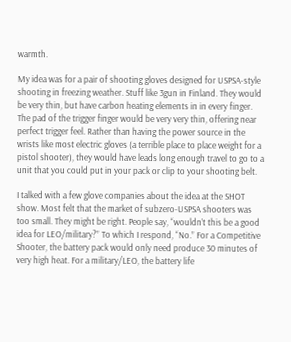warmth.

My idea was for a pair of shooting gloves designed for USPSA-style shooting in freezing weather. Stuff like 3gun in Finland. They would be very thin, but have carbon heating elements in in every finger. The pad of the trigger finger would be very very thin, offering near perfect trigger feel. Rather than having the power source in the wrists like most electric gloves (a terrible place to place weight for a pistol shooter), they would have leads long enough travel to go to a unit that you could put in your pack or clip to your shooting belt.

I talked with a few glove companies about the idea at the SHOT show. Most felt that the market of subzero-USPSA shooters was too small. They might be right. People say, “wouldn’t this be a good idea for LEO/military?” To which I respond, “No.” For a Competitive Shooter, the battery pack would only need produce 30 minutes of very high heat. For a military/LEO, the battery life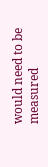would need to be measured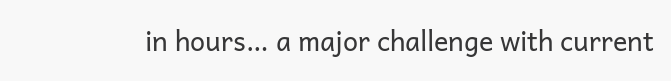in hours… a major challenge with current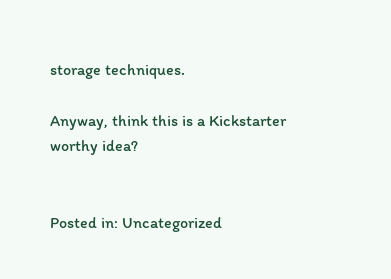storage techniques.

Anyway, think this is a Kickstarter worthy idea?


Posted in: Uncategorized